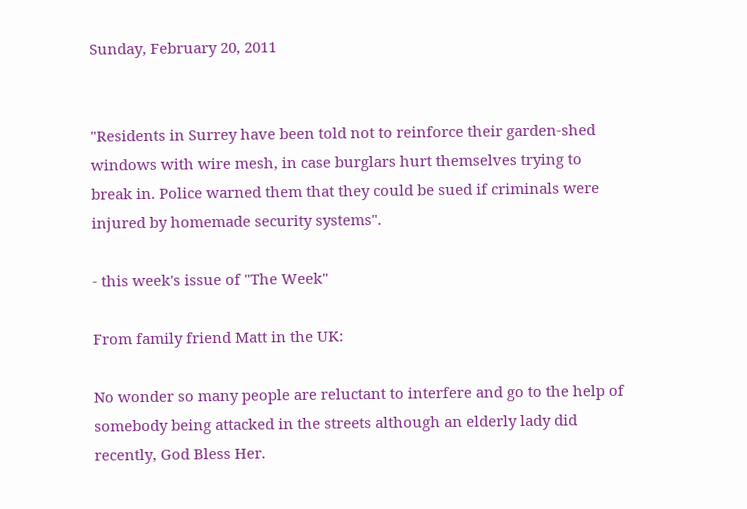Sunday, February 20, 2011


"Residents in Surrey have been told not to reinforce their garden-shed windows with wire mesh, in case burglars hurt themselves trying to break in. Police warned them that they could be sued if criminals were injured by homemade security systems".

- this week's issue of "The Week"

From family friend Matt in the UK:

No wonder so many people are reluctant to interfere and go to the help of somebody being attacked in the streets although an elderly lady did recently, God Bless Her.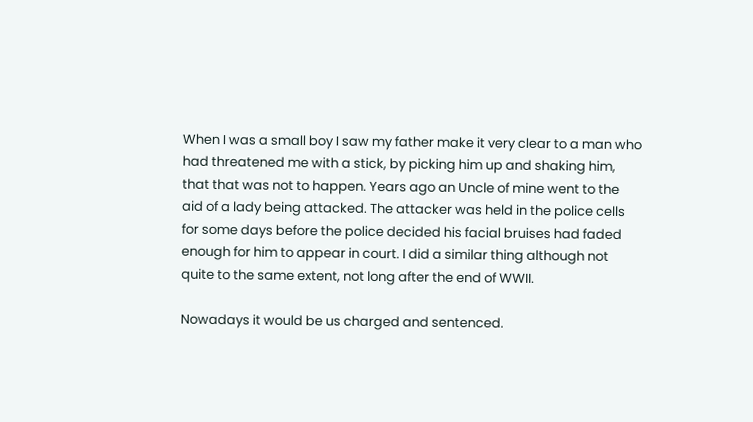When I was a small boy I saw my father make it very clear to a man who had threatened me with a stick, by picking him up and shaking him, that that was not to happen. Years ago an Uncle of mine went to the aid of a lady being attacked. The attacker was held in the police cells for some days before the police decided his facial bruises had faded enough for him to appear in court. I did a similar thing although not quite to the same extent, not long after the end of WWII.

Nowadays it would be us charged and sentenced.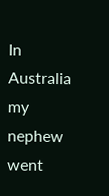In Australia my nephew went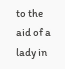to the aid of a lady in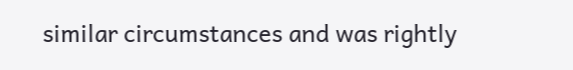similar circumstances and was rightly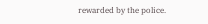rewarded by the police.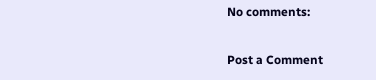No comments:

Post a Comment